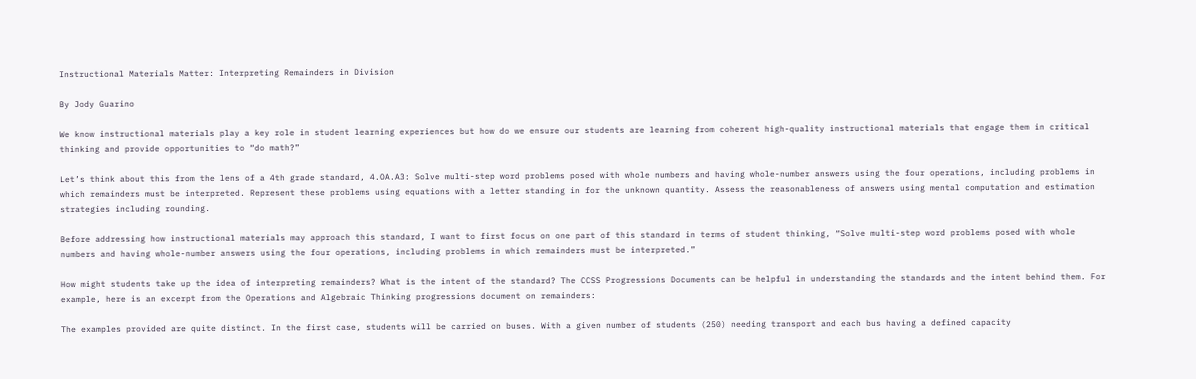Instructional Materials Matter: Interpreting Remainders in Division

By Jody Guarino

We know instructional materials play a key role in student learning experiences but how do we ensure our students are learning from coherent high-quality instructional materials that engage them in critical thinking and provide opportunities to “do math?”

Let’s think about this from the lens of a 4th grade standard, 4.OA.A3: Solve multi-step word problems posed with whole numbers and having whole-number answers using the four operations, including problems in which remainders must be interpreted. Represent these problems using equations with a letter standing in for the unknown quantity. Assess the reasonableness of answers using mental computation and estimation strategies including rounding.

Before addressing how instructional materials may approach this standard, I want to first focus on one part of this standard in terms of student thinking, “Solve multi-step word problems posed with whole numbers and having whole-number answers using the four operations, including problems in which remainders must be interpreted.”

How might students take up the idea of interpreting remainders? What is the intent of the standard? The CCSS Progressions Documents can be helpful in understanding the standards and the intent behind them. For example, here is an excerpt from the Operations and Algebraic Thinking progressions document on remainders:

The examples provided are quite distinct. In the first case, students will be carried on buses. With a given number of students (250) needing transport and each bus having a defined capacity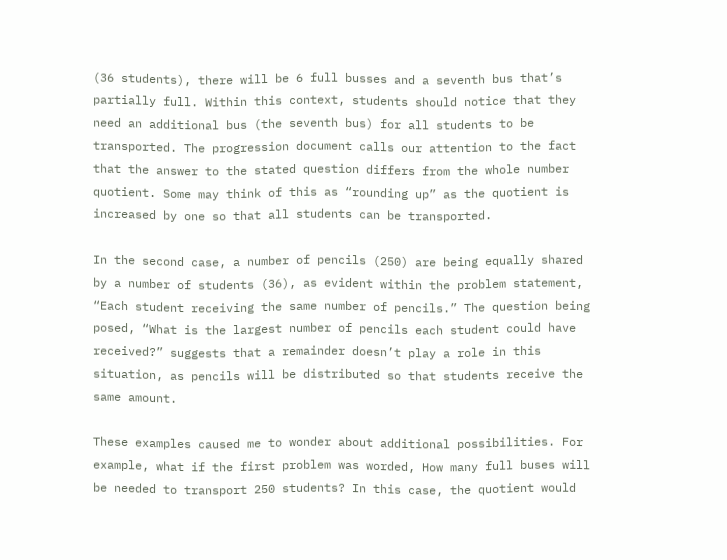(36 students), there will be 6 full busses and a seventh bus that’s partially full. Within this context, students should notice that they need an additional bus (the seventh bus) for all students to be transported. The progression document calls our attention to the fact that the answer to the stated question differs from the whole number quotient. Some may think of this as “rounding up” as the quotient is increased by one so that all students can be transported.

In the second case, a number of pencils (250) are being equally shared by a number of students (36), as evident within the problem statement, “Each student receiving the same number of pencils.” The question being posed, “What is the largest number of pencils each student could have received?” suggests that a remainder doesn’t play a role in this situation, as pencils will be distributed so that students receive the same amount.

These examples caused me to wonder about additional possibilities. For example, what if the first problem was worded, How many full buses will be needed to transport 250 students? In this case, the quotient would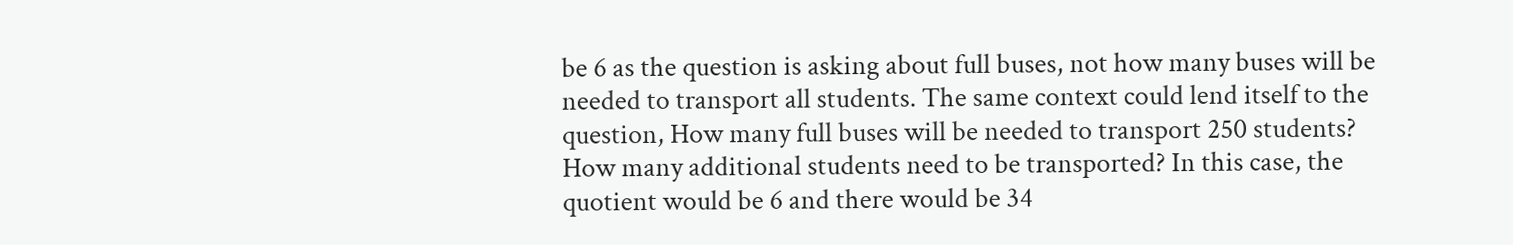be 6 as the question is asking about full buses, not how many buses will be needed to transport all students. The same context could lend itself to the question, How many full buses will be needed to transport 250 students? How many additional students need to be transported? In this case, the quotient would be 6 and there would be 34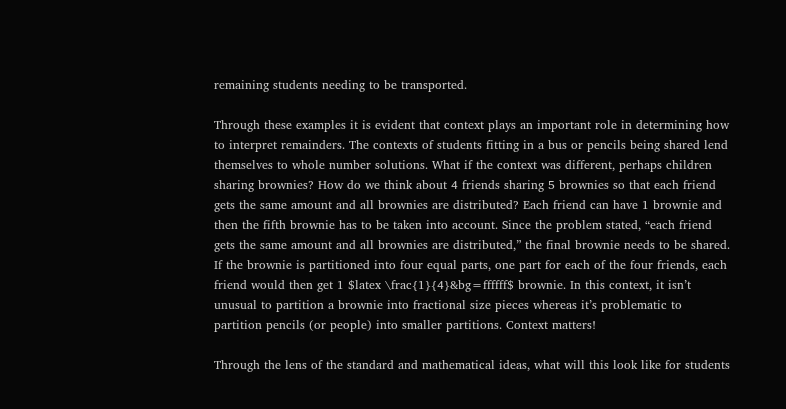remaining students needing to be transported.

Through these examples it is evident that context plays an important role in determining how to interpret remainders. The contexts of students fitting in a bus or pencils being shared lend themselves to whole number solutions. What if the context was different, perhaps children sharing brownies? How do we think about 4 friends sharing 5 brownies so that each friend gets the same amount and all brownies are distributed? Each friend can have 1 brownie and then the fifth brownie has to be taken into account. Since the problem stated, “each friend gets the same amount and all brownies are distributed,” the final brownie needs to be shared. If the brownie is partitioned into four equal parts, one part for each of the four friends, each friend would then get 1 $latex \frac{1}{4}&bg=ffffff$ brownie. In this context, it isn’t unusual to partition a brownie into fractional size pieces whereas it’s problematic to partition pencils (or people) into smaller partitions. Context matters!

Through the lens of the standard and mathematical ideas, what will this look like for students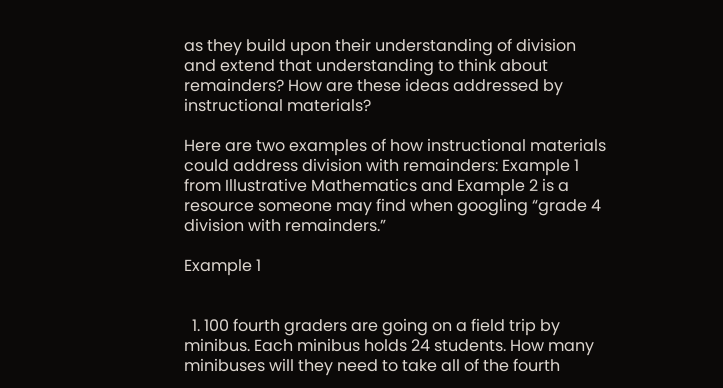as they build upon their understanding of division and extend that understanding to think about remainders? How are these ideas addressed by instructional materials?

Here are two examples of how instructional materials could address division with remainders: Example 1 from Illustrative Mathematics and Example 2 is a resource someone may find when googling “grade 4 division with remainders.”

Example 1


  1. 100 fourth graders are going on a field trip by minibus. Each minibus holds 24 students. How many minibuses will they need to take all of the fourth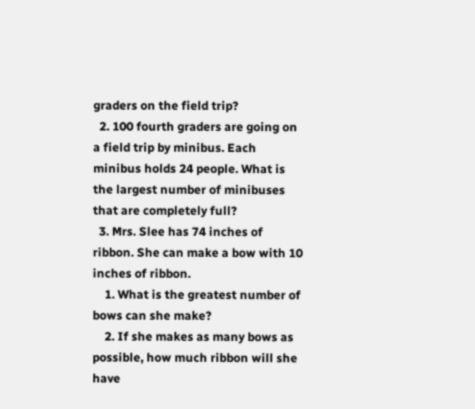graders on the field trip?
  2. 100 fourth graders are going on a field trip by minibus. Each minibus holds 24 people. What is the largest number of minibuses that are completely full?
  3. Mrs. Slee has 74 inches of ribbon. She can make a bow with 10 inches of ribbon.
    1. What is the greatest number of bows can she make?
    2. If she makes as many bows as possible, how much ribbon will she have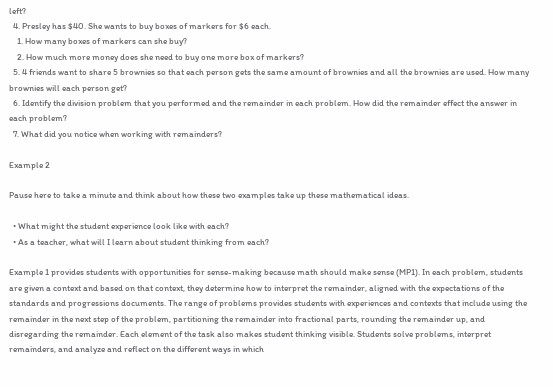left?
  4. Presley has $40. She wants to buy boxes of markers for $6 each.
    1. How many boxes of markers can she buy?
    2. How much more money does she need to buy one more box of markers?
  5. 4 friends want to share 5 brownies so that each person gets the same amount of brownies and all the brownies are used. How many brownies will each person get?
  6. Identify the division problem that you performed and the remainder in each problem. How did the remainder effect the answer in each problem?
  7. What did you notice when working with remainders?

Example 2

Pause here to take a minute and think about how these two examples take up these mathematical ideas.

  • What might the student experience look like with each?
  • As a teacher, what will I learn about student thinking from each?

Example 1 provides students with opportunities for sense-making because math should make sense (MP1). In each problem, students are given a context and based on that context, they determine how to interpret the remainder, aligned with the expectations of the standards and progressions documents. The range of problems provides students with experiences and contexts that include using the remainder in the next step of the problem, partitioning the remainder into fractional parts, rounding the remainder up, and disregarding the remainder. Each element of the task also makes student thinking visible. Students solve problems, interpret remainders, and analyze and reflect on the different ways in which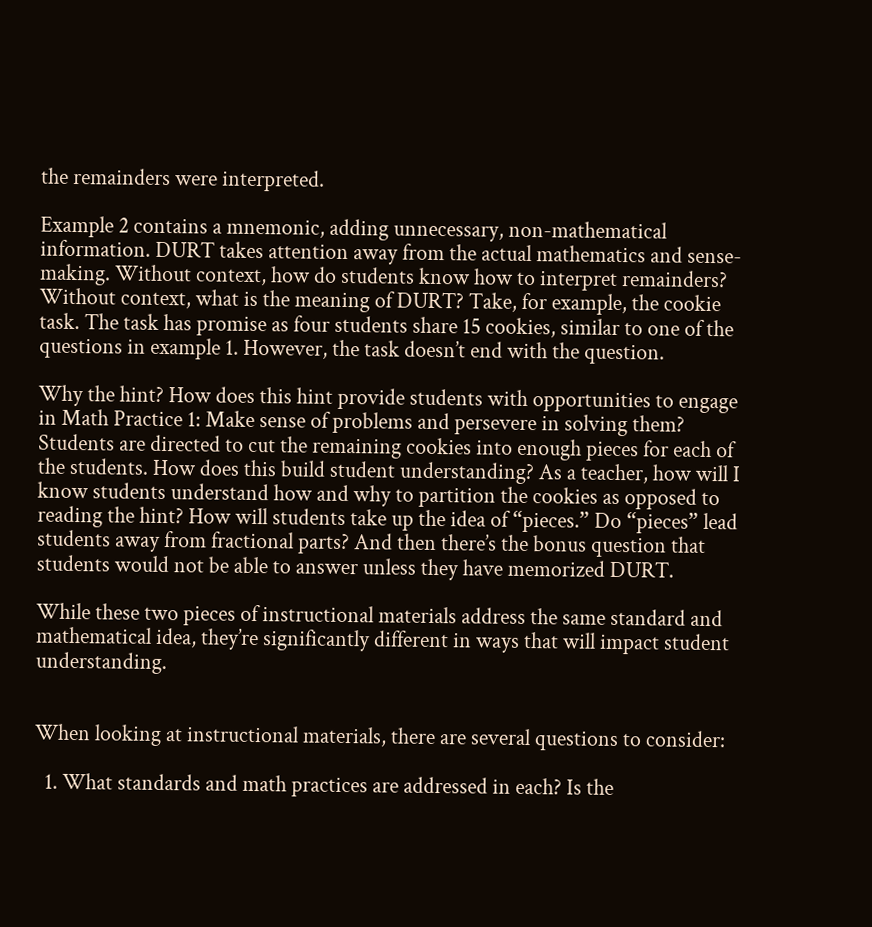the remainders were interpreted.

Example 2 contains a mnemonic, adding unnecessary, non-mathematical information. DURT takes attention away from the actual mathematics and sense-making. Without context, how do students know how to interpret remainders? Without context, what is the meaning of DURT? Take, for example, the cookie task. The task has promise as four students share 15 cookies, similar to one of the questions in example 1. However, the task doesn’t end with the question.

Why the hint? How does this hint provide students with opportunities to engage in Math Practice 1: Make sense of problems and persevere in solving them? Students are directed to cut the remaining cookies into enough pieces for each of the students. How does this build student understanding? As a teacher, how will I know students understand how and why to partition the cookies as opposed to reading the hint? How will students take up the idea of “pieces.” Do “pieces” lead students away from fractional parts? And then there’s the bonus question that students would not be able to answer unless they have memorized DURT.

While these two pieces of instructional materials address the same standard and mathematical idea, they’re significantly different in ways that will impact student understanding.


When looking at instructional materials, there are several questions to consider:

  1. What standards and math practices are addressed in each? Is the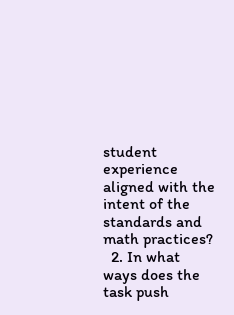student experience aligned with the intent of the standards and math practices?
  2. In what ways does the task push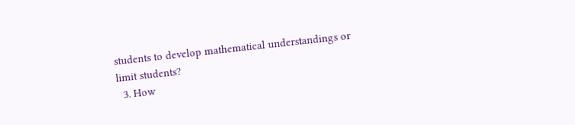students to develop mathematical understandings or limit students?
  3. How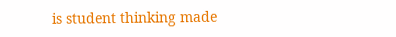is student thinking made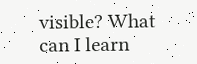visible? What can I learn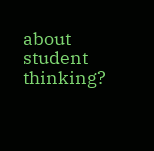about student thinking?